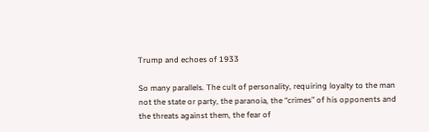Trump and echoes of 1933

So many parallels. The cult of personality, requiring loyalty to the man not the state or party, the paranoia, the “crimes” of his opponents and the threats against them, the fear of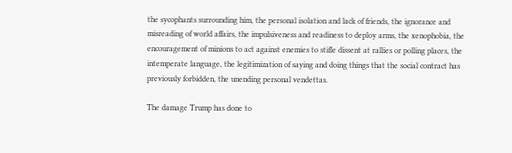the sycophants surrounding him, the personal isolation and lack of friends, the ignorance and misreading of world affairs, the impulsiveness and readiness to deploy arms, the xenophobia, the encouragement of minions to act against enemies to stifle dissent at rallies or polling places, the intemperate language, the legitimization of saying and doing things that the social contract has previously forbidden, the unending personal vendettas.

The damage Trump has done to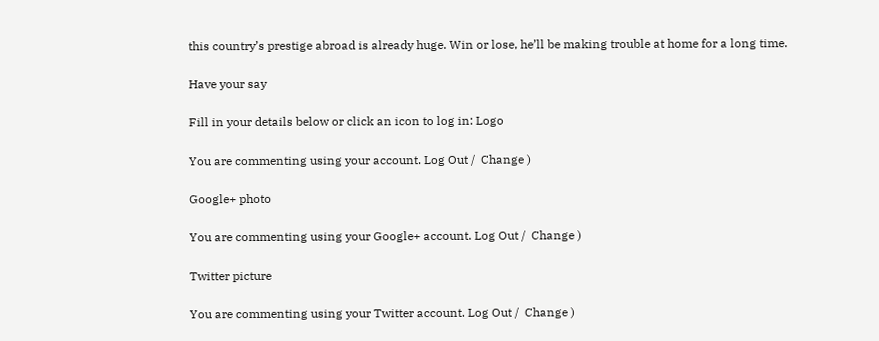this country’s prestige abroad is already huge. Win or lose, he’ll be making trouble at home for a long time.

Have your say

Fill in your details below or click an icon to log in: Logo

You are commenting using your account. Log Out /  Change )

Google+ photo

You are commenting using your Google+ account. Log Out /  Change )

Twitter picture

You are commenting using your Twitter account. Log Out /  Change )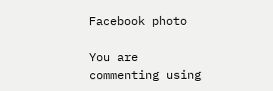Facebook photo

You are commenting using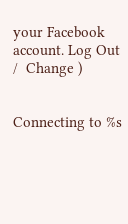your Facebook account. Log Out /  Change )


Connecting to %s